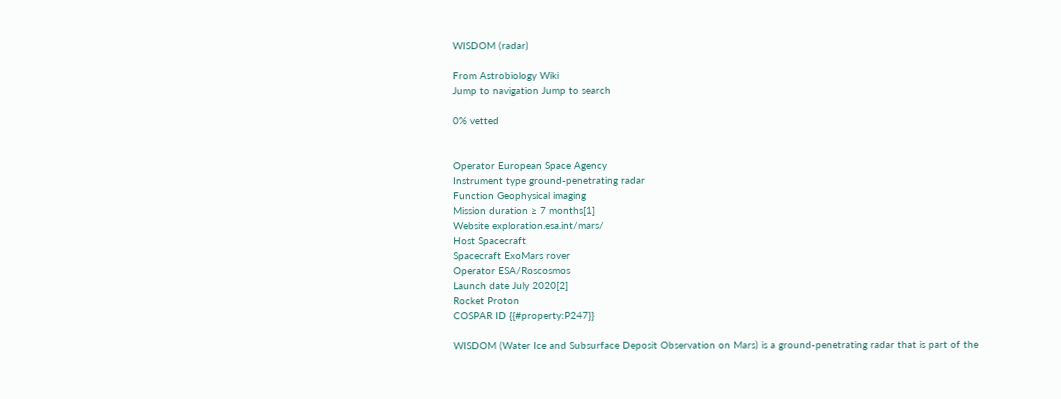WISDOM (radar)

From Astrobiology Wiki
Jump to navigation Jump to search

0% vetted


Operator European Space Agency
Instrument type ground-penetrating radar
Function Geophysical imaging
Mission duration ≥ 7 months[1]
Website exploration.esa.int/mars/
Host Spacecraft
Spacecraft ExoMars rover
Operator ESA/Roscosmos
Launch date July 2020[2]
Rocket Proton
COSPAR ID {{#property:P247}}

WISDOM (Water Ice and Subsurface Deposit Observation on Mars) is a ground-penetrating radar that is part of the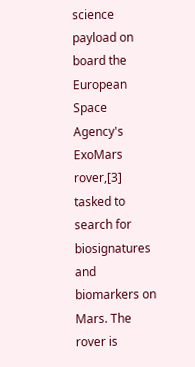science payload on board the European Space Agency's ExoMars rover,[3] tasked to search for biosignatures and biomarkers on Mars. The rover is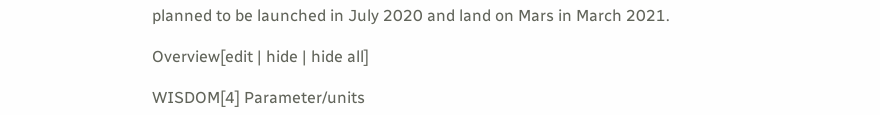planned to be launched in July 2020 and land on Mars in March 2021.

Overview[edit | hide | hide all]

WISDOM[4] Parameter/units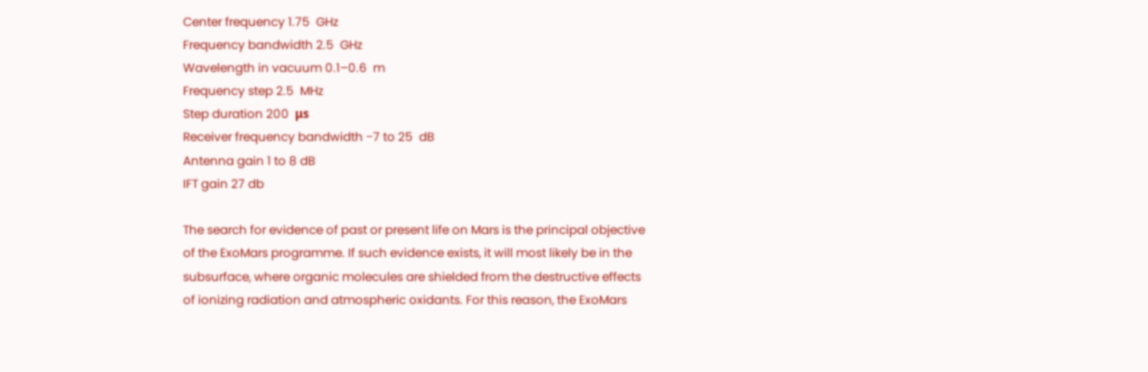Center frequency 1.75  GHz
Frequency bandwidth 2.5  GHz
Wavelength in vacuum 0.1–0.6  m
Frequency step 2.5  MHz
Step duration 200  μs
Receiver frequency bandwidth −7 to 25  dB
Antenna gain 1 to 8 dB
IFT gain 27 db

The search for evidence of past or present life on Mars is the principal objective of the ExoMars programme. If such evidence exists, it will most likely be in the subsurface, where organic molecules are shielded from the destructive effects of ionizing radiation and atmospheric oxidants. For this reason, the ExoMars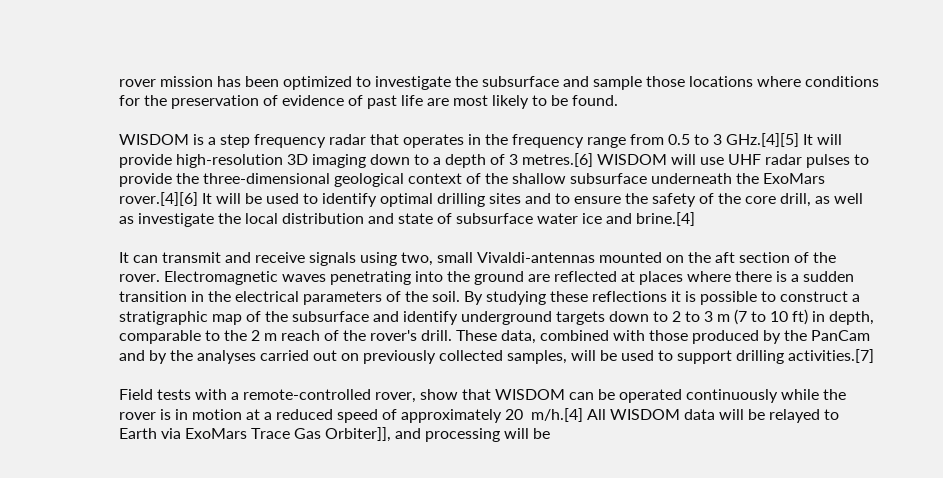rover mission has been optimized to investigate the subsurface and sample those locations where conditions for the preservation of evidence of past life are most likely to be found.

WISDOM is a step frequency radar that operates in the frequency range from 0.5 to 3 GHz.[4][5] It will provide high-resolution 3D imaging down to a depth of 3 metres.[6] WISDOM will use UHF radar pulses to provide the three-dimensional geological context of the shallow subsurface underneath the ExoMars rover.[4][6] It will be used to identify optimal drilling sites and to ensure the safety of the core drill, as well as investigate the local distribution and state of subsurface water ice and brine.[4]

It can transmit and receive signals using two, small Vivaldi-antennas mounted on the aft section of the rover. Electromagnetic waves penetrating into the ground are reflected at places where there is a sudden transition in the electrical parameters of the soil. By studying these reflections it is possible to construct a stratigraphic map of the subsurface and identify underground targets down to 2 to 3 m (7 to 10 ft) in depth, comparable to the 2 m reach of the rover's drill. These data, combined with those produced by the PanCam and by the analyses carried out on previously collected samples, will be used to support drilling activities.[7]

Field tests with a remote-controlled rover, show that WISDOM can be operated continuously while the rover is in motion at a reduced speed of approximately 20  m/h.[4] All WISDOM data will be relayed to Earth via ExoMars Trace Gas Orbiter]], and processing will be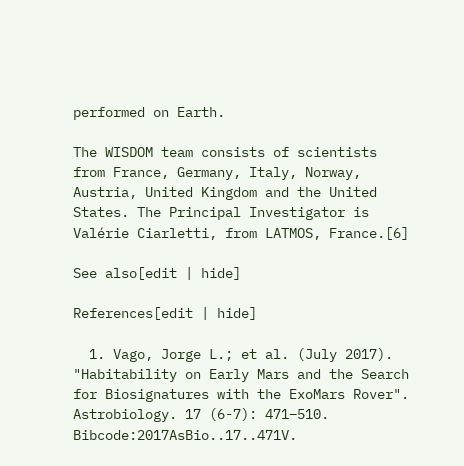performed on Earth.

The WISDOM team consists of scientists from France, Germany, Italy, Norway, Austria, United Kingdom and the United States. The Principal Investigator is Valérie Ciarletti, from LATMOS, France.[6]

See also[edit | hide]

References[edit | hide]

  1. Vago, Jorge L.; et al. (July 2017). "Habitability on Early Mars and the Search for Biosignatures with the ExoMars Rover". Astrobiology. 17 (6-7): 471–510. Bibcode:2017AsBio..17..471V.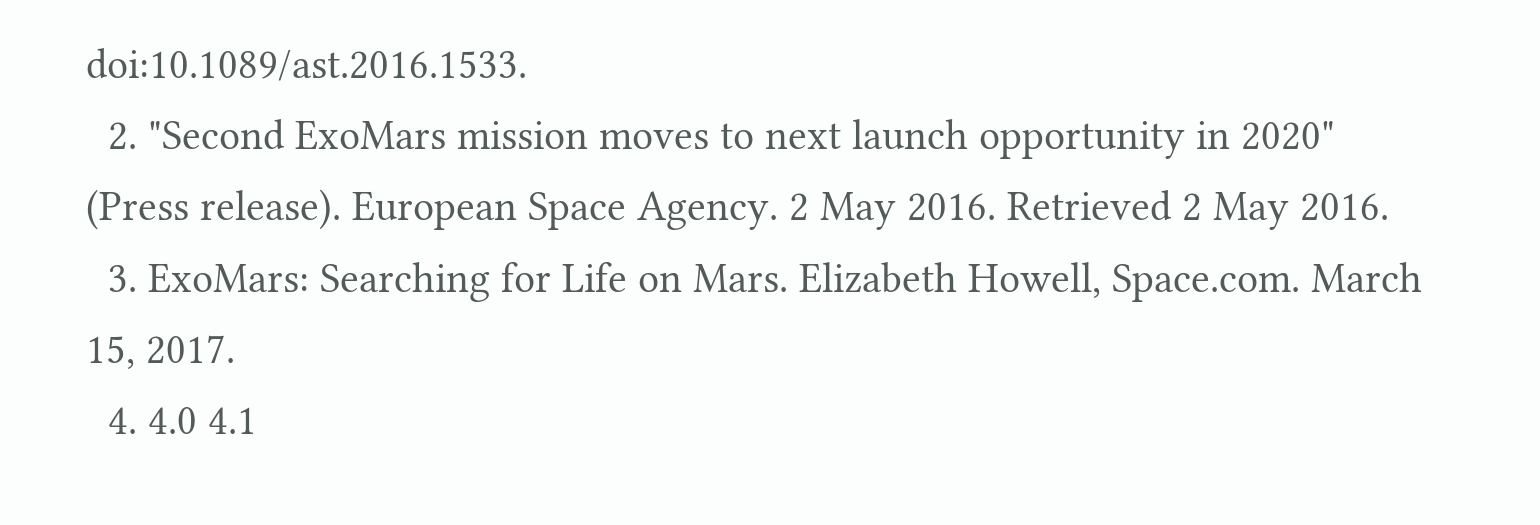doi:10.1089/ast.2016.1533.
  2. "Second ExoMars mission moves to next launch opportunity in 2020" (Press release). European Space Agency. 2 May 2016. Retrieved 2 May 2016.
  3. ExoMars: Searching for Life on Mars. Elizabeth Howell, Space.com. March 15, 2017.
  4. 4.0 4.1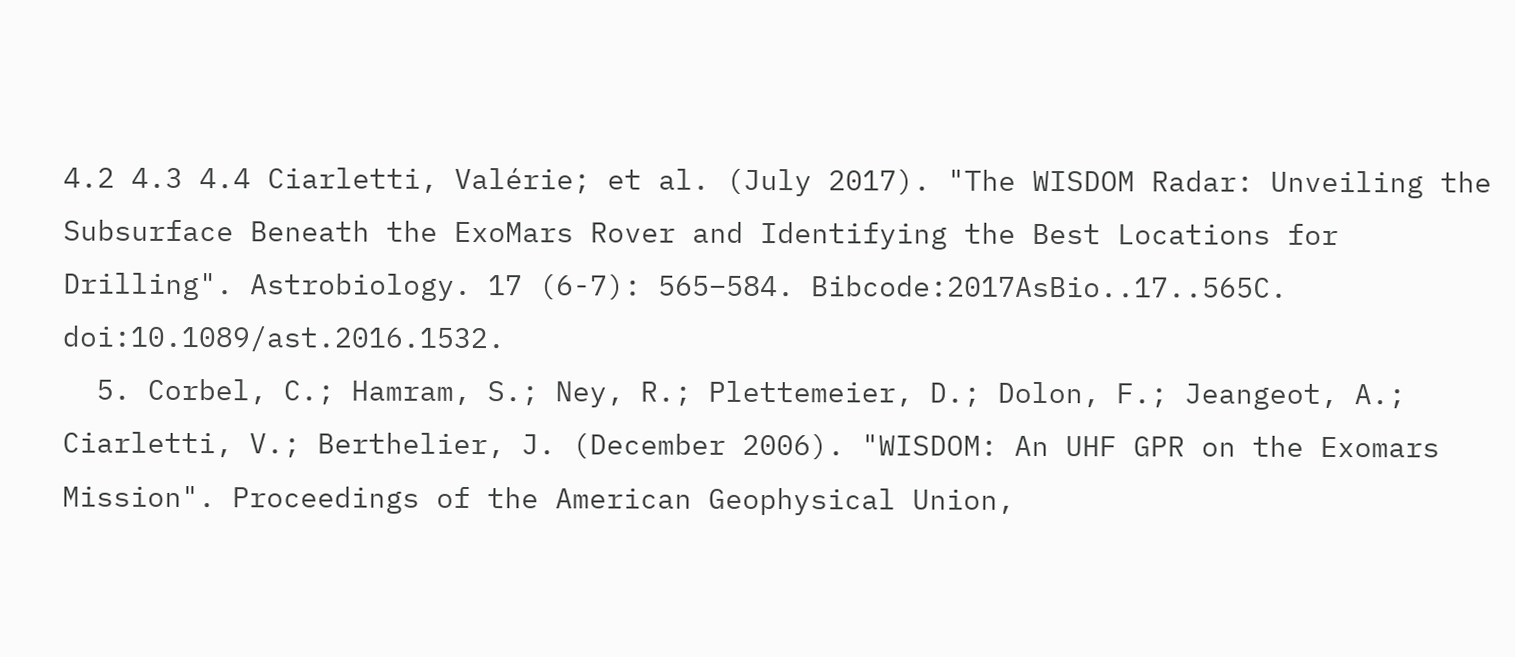4.2 4.3 4.4 Ciarletti, Valérie; et al. (July 2017). "The WISDOM Radar: Unveiling the Subsurface Beneath the ExoMars Rover and Identifying the Best Locations for Drilling". Astrobiology. 17 (6-7): 565–584. Bibcode:2017AsBio..17..565C. doi:10.1089/ast.2016.1532.
  5. Corbel, C.; Hamram, S.; Ney, R.; Plettemeier, D.; Dolon, F.; Jeangeot, A.; Ciarletti, V.; Berthelier, J. (December 2006). "WISDOM: An UHF GPR on the Exomars Mission". Proceedings of the American Geophysical Union,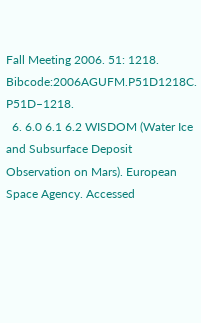Fall Meeting 2006. 51: 1218. Bibcode:2006AGUFM.P51D1218C. P51D–1218.
  6. 6.0 6.1 6.2 WISDOM (Water Ice and Subsurface Deposit Observation on Mars). European Space Agency. Accessed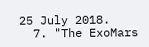25 July 2018.
  7. "The ExoMars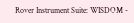Rover Instrument Suite: WISDOM -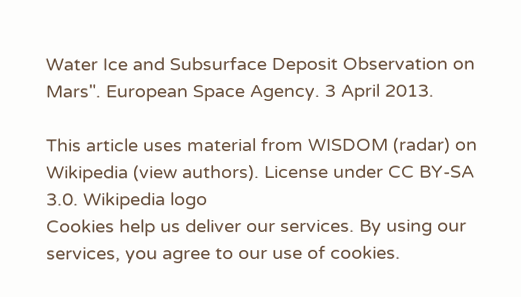Water Ice and Subsurface Deposit Observation on Mars". European Space Agency. 3 April 2013.

This article uses material from WISDOM (radar) on Wikipedia (view authors). License under CC BY-SA 3.0. Wikipedia logo
Cookies help us deliver our services. By using our services, you agree to our use of cookies.